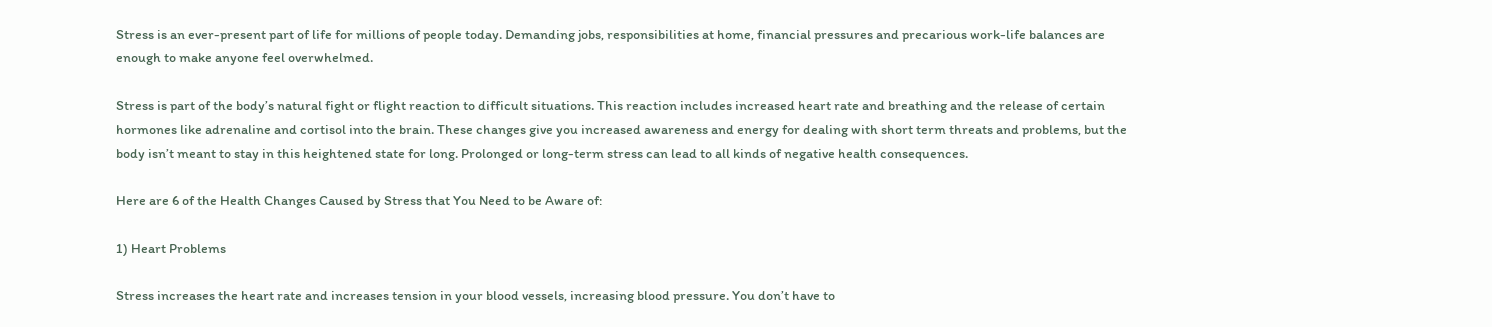Stress is an ever-present part of life for millions of people today. Demanding jobs, responsibilities at home, financial pressures and precarious work-life balances are enough to make anyone feel overwhelmed.

Stress is part of the body’s natural fight or flight reaction to difficult situations. This reaction includes increased heart rate and breathing and the release of certain hormones like adrenaline and cortisol into the brain. These changes give you increased awareness and energy for dealing with short term threats and problems, but the body isn’t meant to stay in this heightened state for long. Prolonged or long-term stress can lead to all kinds of negative health consequences.

Here are 6 of the Health Changes Caused by Stress that You Need to be Aware of:

1) Heart Problems

Stress increases the heart rate and increases tension in your blood vessels, increasing blood pressure. You don’t have to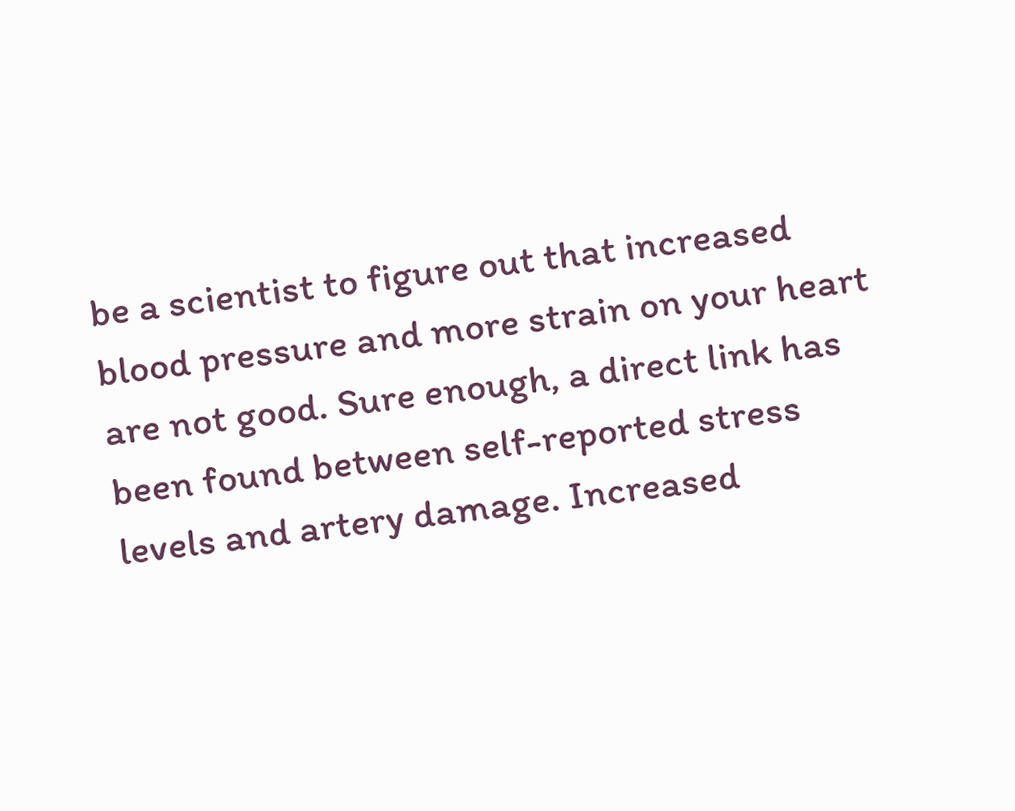be a scientist to figure out that increased blood pressure and more strain on your heart are not good. Sure enough, a direct link has been found between self-reported stress levels and artery damage. Increased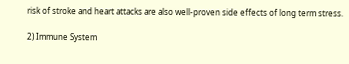risk of stroke and heart attacks are also well-proven side effects of long term stress.

2) Immune System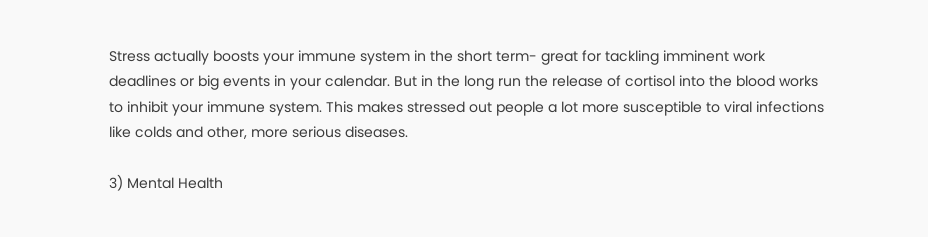Stress actually boosts your immune system in the short term- great for tackling imminent work deadlines or big events in your calendar. But in the long run the release of cortisol into the blood works to inhibit your immune system. This makes stressed out people a lot more susceptible to viral infections like colds and other, more serious diseases.

3) Mental Health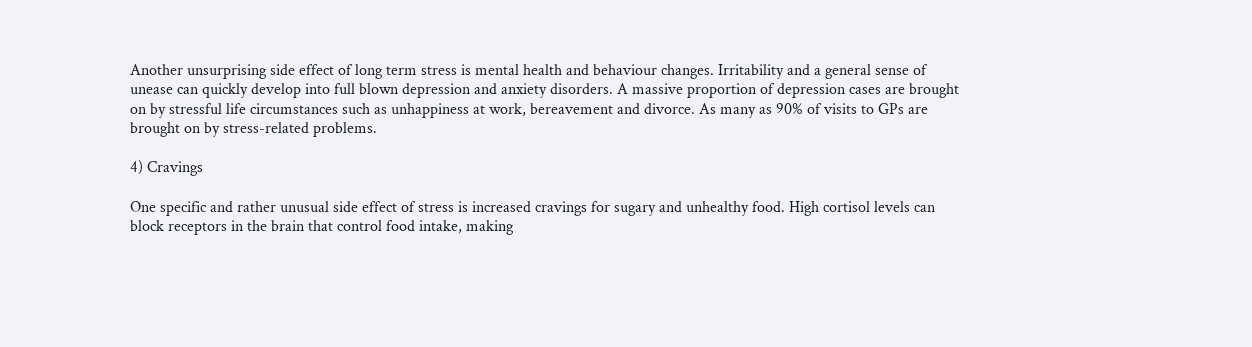Another unsurprising side effect of long term stress is mental health and behaviour changes. Irritability and a general sense of unease can quickly develop into full blown depression and anxiety disorders. A massive proportion of depression cases are brought on by stressful life circumstances such as unhappiness at work, bereavement and divorce. As many as 90% of visits to GPs are brought on by stress-related problems.

4) Cravings

One specific and rather unusual side effect of stress is increased cravings for sugary and unhealthy food. High cortisol levels can block receptors in the brain that control food intake, making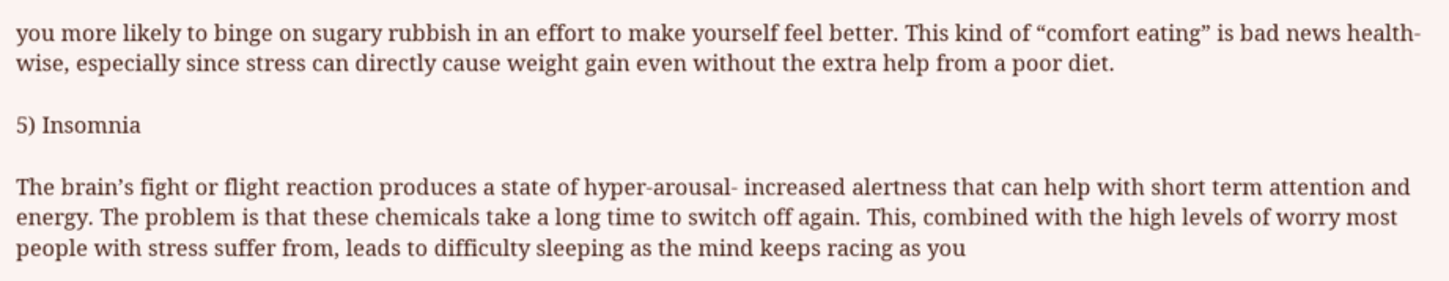you more likely to binge on sugary rubbish in an effort to make yourself feel better. This kind of “comfort eating” is bad news health-wise, especially since stress can directly cause weight gain even without the extra help from a poor diet.

5) Insomnia

The brain’s fight or flight reaction produces a state of hyper-arousal- increased alertness that can help with short term attention and energy. The problem is that these chemicals take a long time to switch off again. This, combined with the high levels of worry most people with stress suffer from, leads to difficulty sleeping as the mind keeps racing as you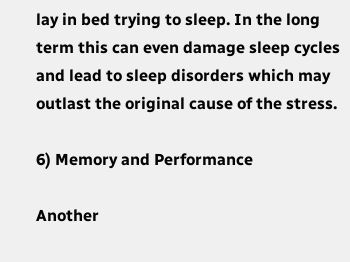lay in bed trying to sleep. In the long term this can even damage sleep cycles and lead to sleep disorders which may outlast the original cause of the stress.

6) Memory and Performance

Another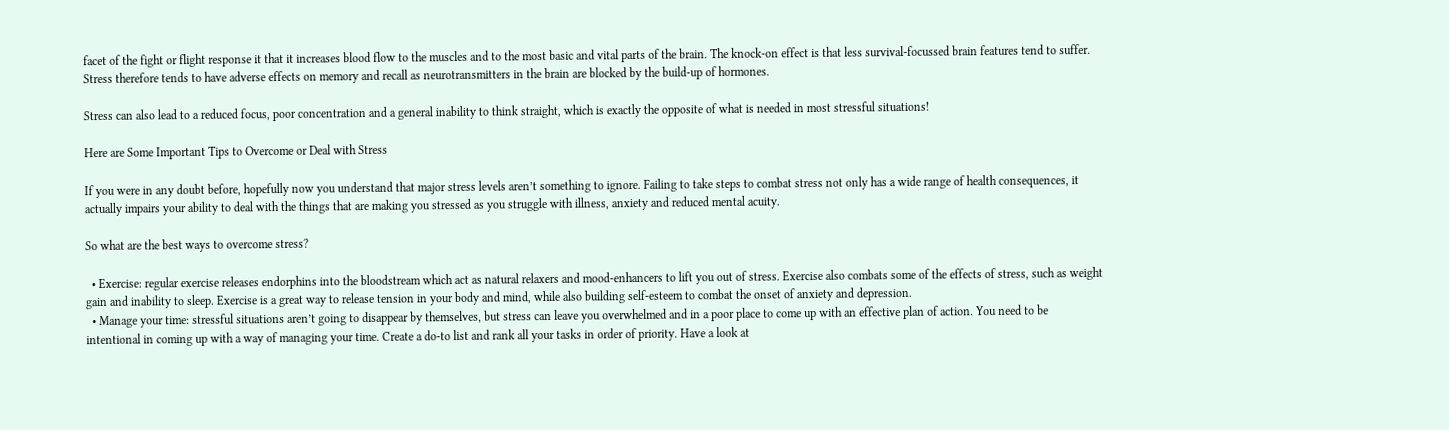facet of the fight or flight response it that it increases blood flow to the muscles and to the most basic and vital parts of the brain. The knock-on effect is that less survival-focussed brain features tend to suffer. Stress therefore tends to have adverse effects on memory and recall as neurotransmitters in the brain are blocked by the build-up of hormones.

Stress can also lead to a reduced focus, poor concentration and a general inability to think straight, which is exactly the opposite of what is needed in most stressful situations!

Here are Some Important Tips to Overcome or Deal with Stress

If you were in any doubt before, hopefully now you understand that major stress levels aren’t something to ignore. Failing to take steps to combat stress not only has a wide range of health consequences, it actually impairs your ability to deal with the things that are making you stressed as you struggle with illness, anxiety and reduced mental acuity.

So what are the best ways to overcome stress?

  • Exercise: regular exercise releases endorphins into the bloodstream which act as natural relaxers and mood-enhancers to lift you out of stress. Exercise also combats some of the effects of stress, such as weight gain and inability to sleep. Exercise is a great way to release tension in your body and mind, while also building self-esteem to combat the onset of anxiety and depression.
  • Manage your time: stressful situations aren’t going to disappear by themselves, but stress can leave you overwhelmed and in a poor place to come up with an effective plan of action. You need to be intentional in coming up with a way of managing your time. Create a do-to list and rank all your tasks in order of priority. Have a look at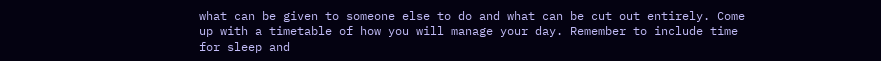what can be given to someone else to do and what can be cut out entirely. Come up with a timetable of how you will manage your day. Remember to include time for sleep and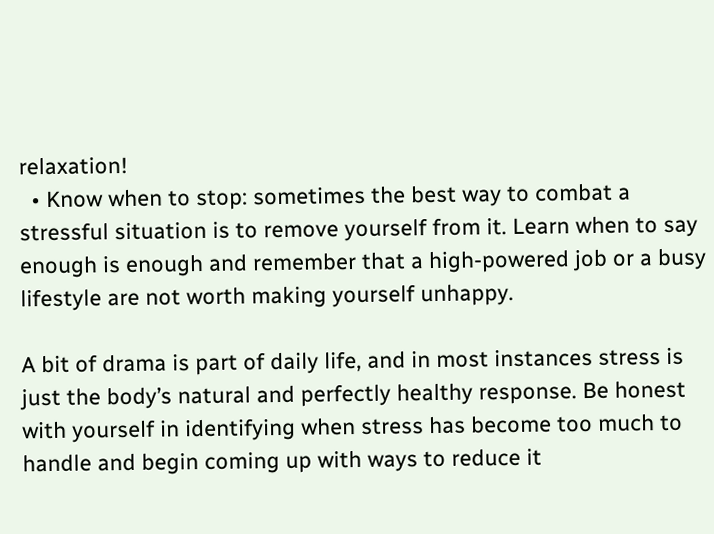relaxation!
  • Know when to stop: sometimes the best way to combat a stressful situation is to remove yourself from it. Learn when to say enough is enough and remember that a high-powered job or a busy lifestyle are not worth making yourself unhappy.

A bit of drama is part of daily life, and in most instances stress is just the body’s natural and perfectly healthy response. Be honest with yourself in identifying when stress has become too much to handle and begin coming up with ways to reduce it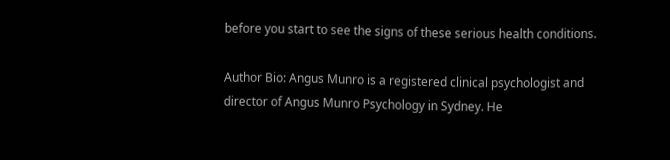before you start to see the signs of these serious health conditions.

Author Bio: Angus Munro is a registered clinical psychologist and director of Angus Munro Psychology in Sydney. He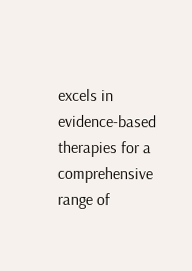excels in evidence-based therapies for a comprehensive range of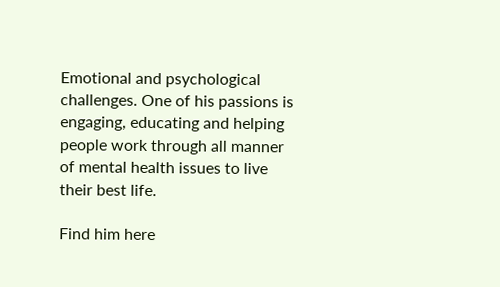Emotional and psychological challenges. One of his passions is engaging, educating and helping people work through all manner of mental health issues to live their best life.

Find him here